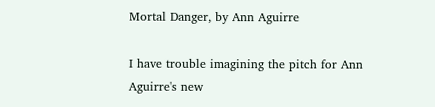Mortal Danger, by Ann Aguirre

I have trouble imagining the pitch for Ann Aguirre's new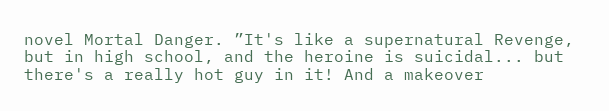novel Mortal Danger. ”It's like a supernatural Revenge, but in high school, and the heroine is suicidal... but there's a really hot guy in it! And a makeover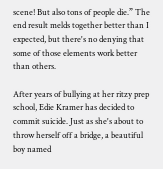scene! But also tons of people die.” The end result melds together better than I expected, but there's no denying that some of those elements work better than others.

After years of bullying at her ritzy prep school, Edie Kramer has decided to commit suicide. Just as she's about to throw herself off a bridge, a beautiful boy named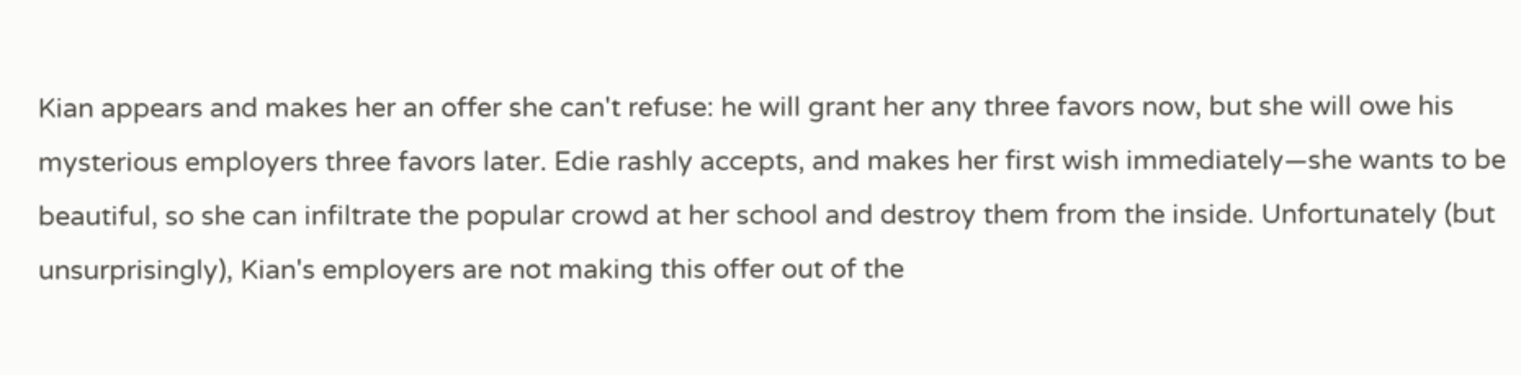Kian appears and makes her an offer she can't refuse: he will grant her any three favors now, but she will owe his mysterious employers three favors later. Edie rashly accepts, and makes her first wish immediately—she wants to be beautiful, so she can infiltrate the popular crowd at her school and destroy them from the inside. Unfortunately (but unsurprisingly), Kian's employers are not making this offer out of the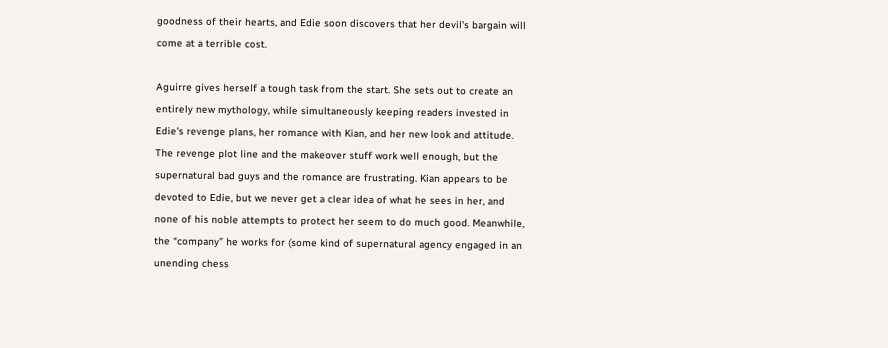goodness of their hearts, and Edie soon discovers that her devil's bargain will come at a terrible cost.

Aguirre gives herself a tough task from the start. She sets out to create an entirely new mythology, while simultaneously keeping readers invested in Edie's revenge plans, her romance with Kian, and her new look and attitude. The revenge plot line and the makeover stuff work well enough, but the supernatural bad guys and the romance are frustrating. Kian appears to be devoted to Edie, but we never get a clear idea of what he sees in her, and none of his noble attempts to protect her seem to do much good. Meanwhile, the “company” he works for (some kind of supernatural agency engaged in an unending chess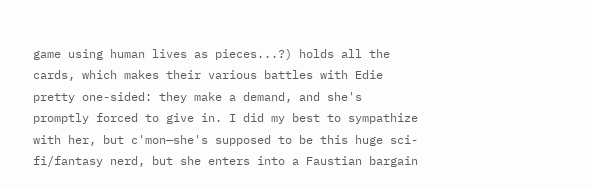game using human lives as pieces...?) holds all the cards, which makes their various battles with Edie pretty one-sided: they make a demand, and she's promptly forced to give in. I did my best to sympathize with her, but c'mon—she's supposed to be this huge sci-fi/fantasy nerd, but she enters into a Faustian bargain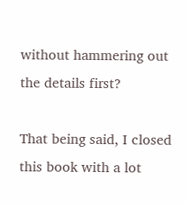without hammering out the details first?

That being said, I closed this book with a lot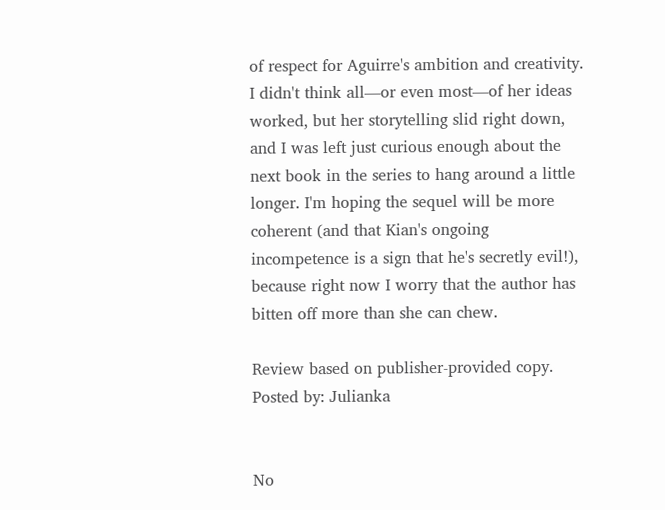of respect for Aguirre's ambition and creativity. I didn't think all—or even most—of her ideas worked, but her storytelling slid right down, and I was left just curious enough about the next book in the series to hang around a little longer. I'm hoping the sequel will be more coherent (and that Kian's ongoing incompetence is a sign that he's secretly evil!), because right now I worry that the author has bitten off more than she can chew.

Review based on publisher-provided copy.
Posted by: Julianka


No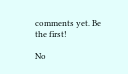comments yet. Be the first!

No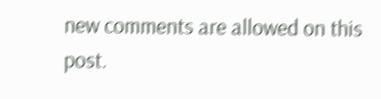new comments are allowed on this post.